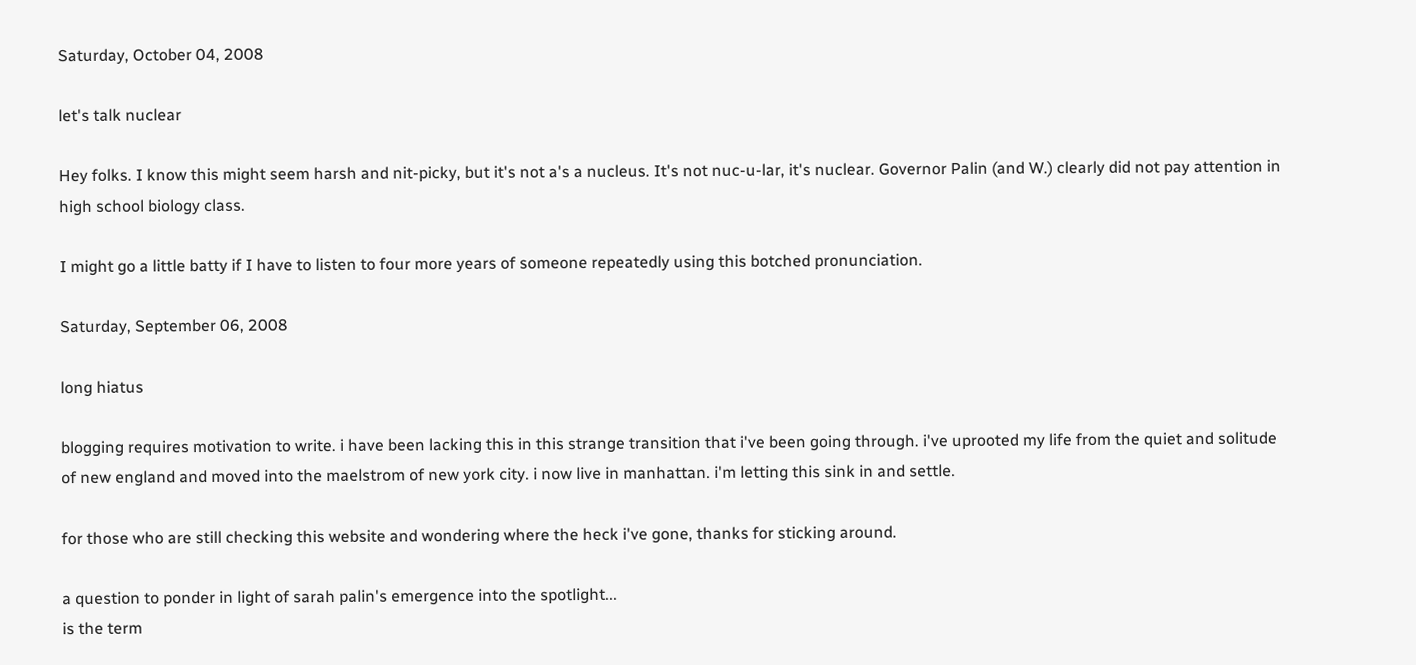Saturday, October 04, 2008

let's talk nuclear

Hey folks. I know this might seem harsh and nit-picky, but it's not a's a nucleus. It's not nuc-u-lar, it's nuclear. Governor Palin (and W.) clearly did not pay attention in high school biology class.

I might go a little batty if I have to listen to four more years of someone repeatedly using this botched pronunciation.

Saturday, September 06, 2008

long hiatus

blogging requires motivation to write. i have been lacking this in this strange transition that i've been going through. i've uprooted my life from the quiet and solitude of new england and moved into the maelstrom of new york city. i now live in manhattan. i'm letting this sink in and settle.

for those who are still checking this website and wondering where the heck i've gone, thanks for sticking around.

a question to ponder in light of sarah palin's emergence into the spotlight...
is the term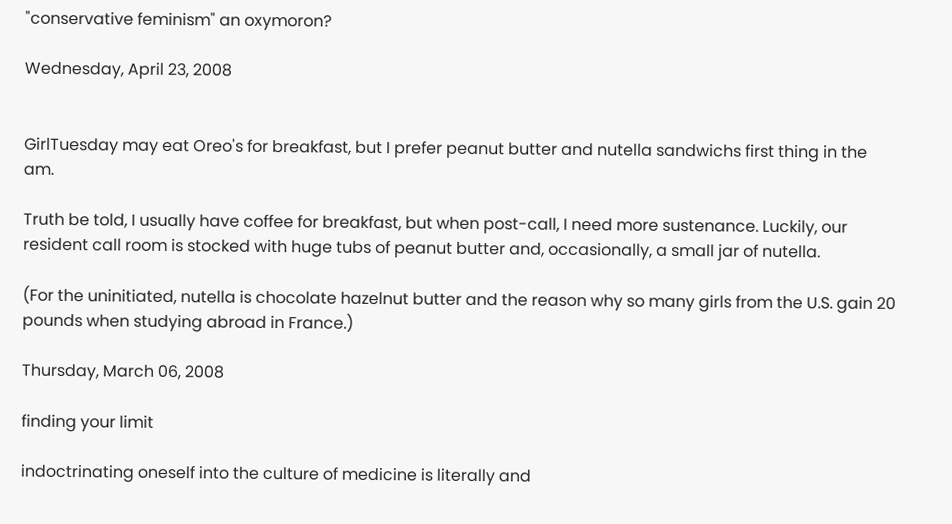"conservative feminism" an oxymoron?

Wednesday, April 23, 2008


GirlTuesday may eat Oreo's for breakfast, but I prefer peanut butter and nutella sandwichs first thing in the am.

Truth be told, I usually have coffee for breakfast, but when post-call, I need more sustenance. Luckily, our resident call room is stocked with huge tubs of peanut butter and, occasionally, a small jar of nutella.

(For the uninitiated, nutella is chocolate hazelnut butter and the reason why so many girls from the U.S. gain 20 pounds when studying abroad in France.)

Thursday, March 06, 2008

finding your limit

indoctrinating oneself into the culture of medicine is literally and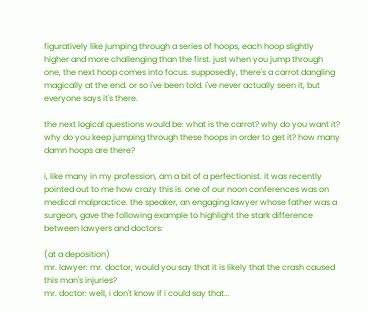figuratively like jumping through a series of hoops, each hoop slightly higher and more challenging than the first. just when you jump through one, the next hoop comes into focus. supposedly, there's a carrot dangling magically at the end. or so i've been told. i've never actually seen it, but everyone says it's there.

the next logical questions would be: what is the carrot? why do you want it? why do you keep jumping through these hoops in order to get it? how many damn hoops are there?

i, like many in my profession, am a bit of a perfectionist. it was recently pointed out to me how crazy this is. one of our noon conferences was on medical malpractice. the speaker, an engaging lawyer whose father was a surgeon, gave the following example to highlight the stark difference between lawyers and doctors:

(at a deposition)
mr. lawyer: mr. doctor, would you say that it is likely that the crash caused this man's injuries?
mr. doctor: well, i don't know if i could say that...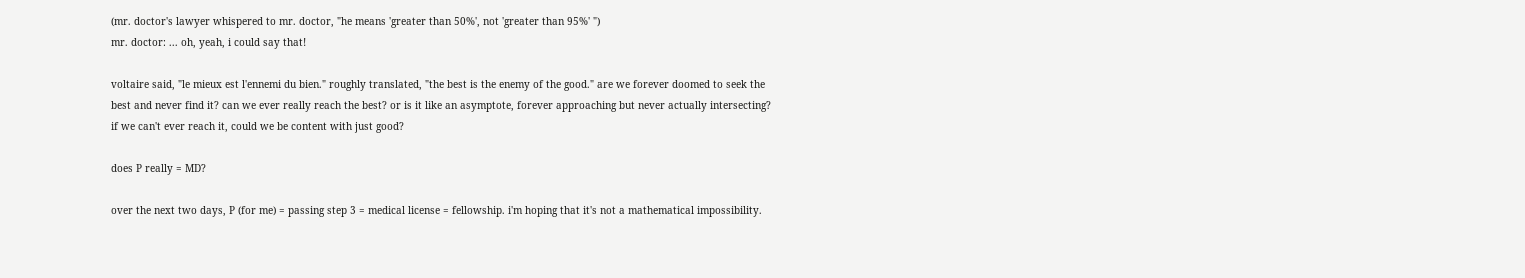(mr. doctor's lawyer whispered to mr. doctor, "he means 'greater than 50%', not 'greater than 95%' ")
mr. doctor: ... oh, yeah, i could say that!

voltaire said, "le mieux est l'ennemi du bien." roughly translated, "the best is the enemy of the good." are we forever doomed to seek the best and never find it? can we ever really reach the best? or is it like an asymptote, forever approaching but never actually intersecting? if we can't ever reach it, could we be content with just good?

does P really = MD?

over the next two days, P (for me) = passing step 3 = medical license = fellowship. i'm hoping that it's not a mathematical impossibility.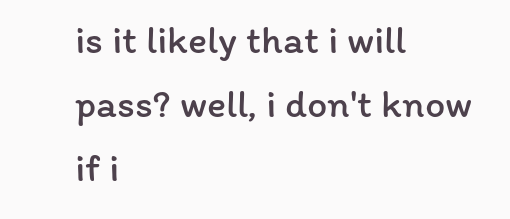is it likely that i will pass? well, i don't know if i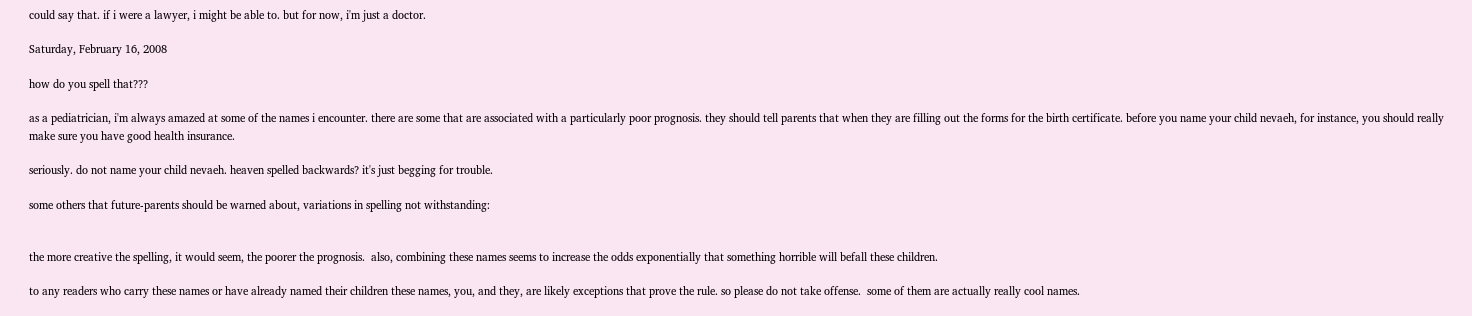could say that. if i were a lawyer, i might be able to. but for now, i'm just a doctor.

Saturday, February 16, 2008

how do you spell that???

as a pediatrician, i'm always amazed at some of the names i encounter. there are some that are associated with a particularly poor prognosis. they should tell parents that when they are filling out the forms for the birth certificate. before you name your child nevaeh, for instance, you should really make sure you have good health insurance.

seriously. do not name your child nevaeh. heaven spelled backwards? it's just begging for trouble.

some others that future-parents should be warned about, variations in spelling not withstanding:


the more creative the spelling, it would seem, the poorer the prognosis.  also, combining these names seems to increase the odds exponentially that something horrible will befall these children.

to any readers who carry these names or have already named their children these names, you, and they, are likely exceptions that prove the rule. so please do not take offense.  some of them are actually really cool names.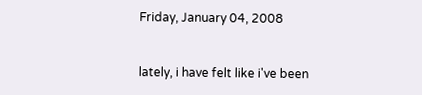Friday, January 04, 2008


lately, i have felt like i've been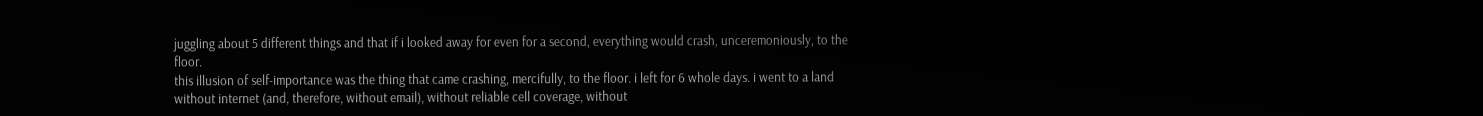juggling about 5 different things and that if i looked away for even for a second, everything would crash, unceremoniously, to the floor.
this illusion of self-importance was the thing that came crashing, mercifully, to the floor. i left for 6 whole days. i went to a land without internet (and, therefore, without email), without reliable cell coverage, without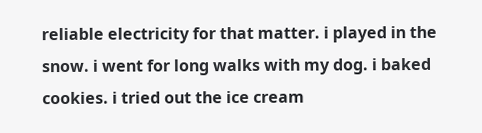reliable electricity for that matter. i played in the snow. i went for long walks with my dog. i baked cookies. i tried out the ice cream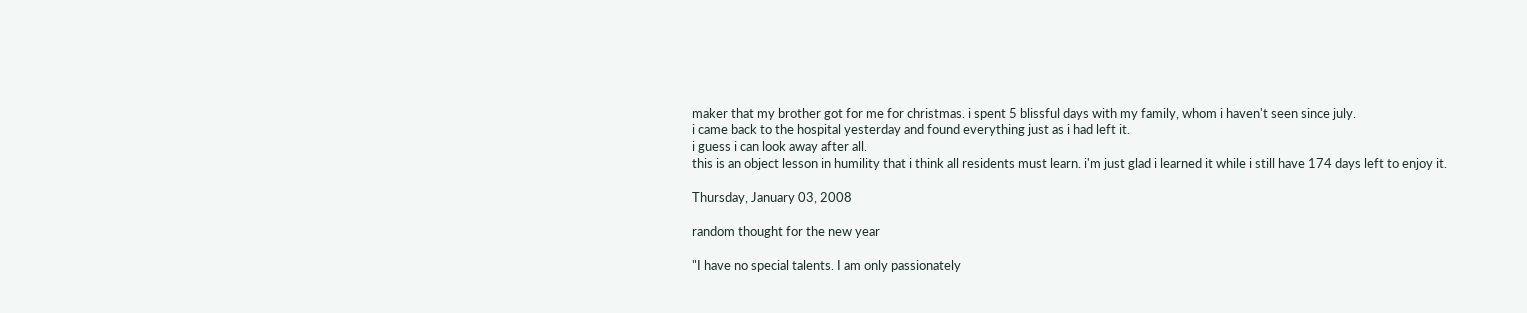maker that my brother got for me for christmas. i spent 5 blissful days with my family, whom i haven't seen since july.
i came back to the hospital yesterday and found everything just as i had left it.
i guess i can look away after all.
this is an object lesson in humility that i think all residents must learn. i'm just glad i learned it while i still have 174 days left to enjoy it.

Thursday, January 03, 2008

random thought for the new year

"I have no special talents. I am only passionately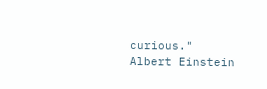curious."
Albert Einstein